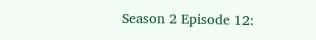Season 2 Episode 12: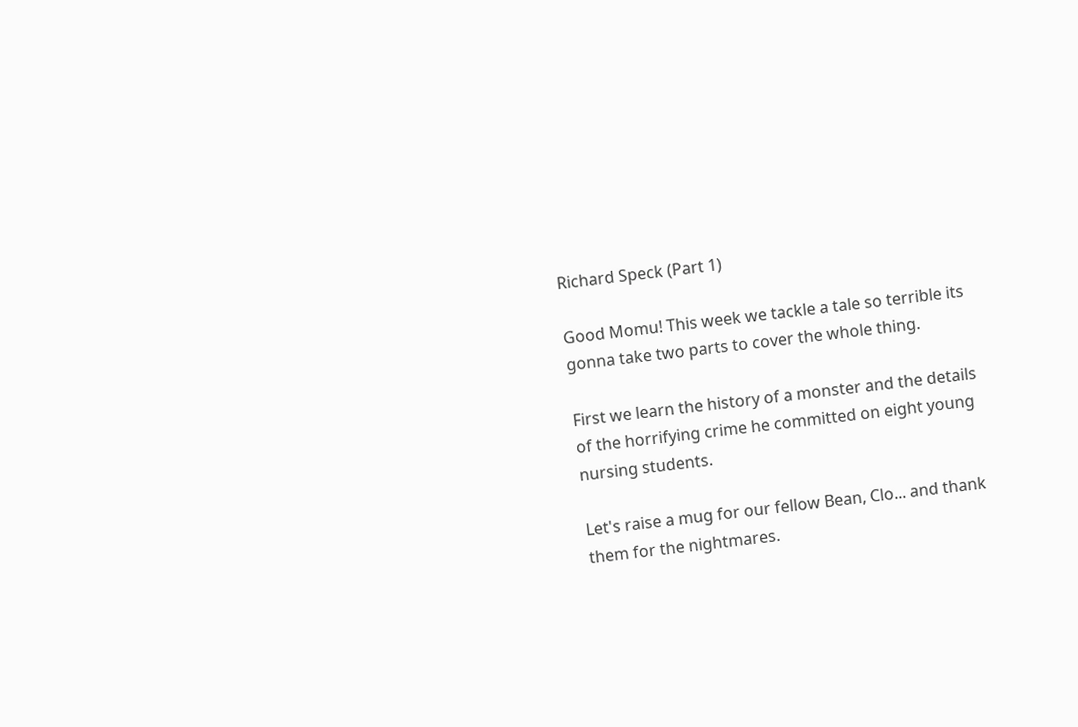Richard Speck (Part 1)

Good Momu! This week we tackle a tale so terrible its gonna take two parts to cover the whole thing.

First we learn the history of a monster and the details of the horrifying crime he committed on eight young nursing students.

Let's raise a mug for our fellow Bean, Clo... and thank them for the nightmares.